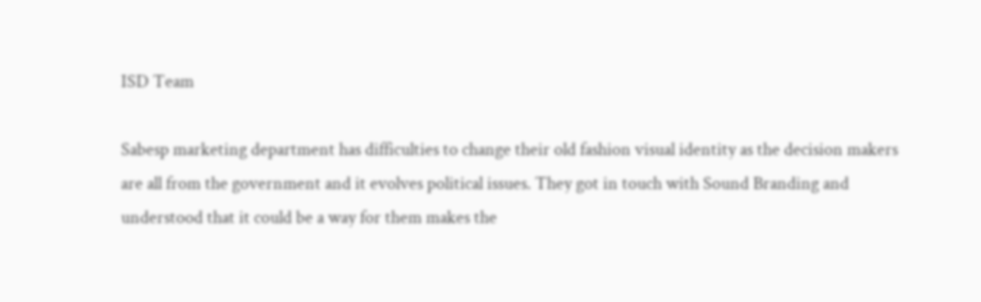ISD Team

Sabesp marketing department has difficulties to change their old fashion visual identity as the decision makers are all from the government and it evolves political issues. They got in touch with Sound Branding and understood that it could be a way for them makes the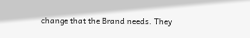change that the Brand needs. They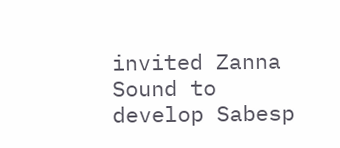invited Zanna Sound to develop Sabesp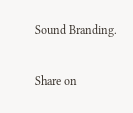Sound Branding.

Share on